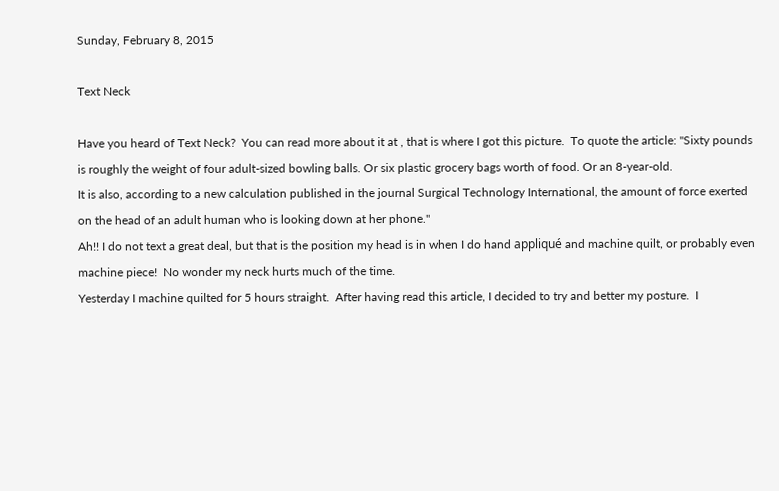Sunday, February 8, 2015

Text Neck

Have you heard of Text Neck?  You can read more about it at , that is where I got this picture.  To quote the article: "Sixty pounds is roughly the weight of four adult-sized bowling balls. Or six plastic grocery bags worth of food. Or an 8-year-old.
It is also, according to a new calculation published in the journal Surgical Technology International, the amount of force exerted on the head of an adult human who is looking down at her phone."
Ah!! I do not text a great deal, but that is the position my head is in when I do hand appliqué and machine quilt, or probably even machine piece!  No wonder my neck hurts much of the time.
Yesterday I machine quilted for 5 hours straight.  After having read this article, I decided to try and better my posture.  I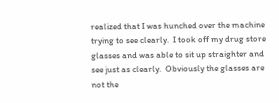realized that I was hunched over the machine trying to see clearly.  I took off my drug store glasses and was able to sit up straighter and see just as clearly.  Obviously the glasses are not the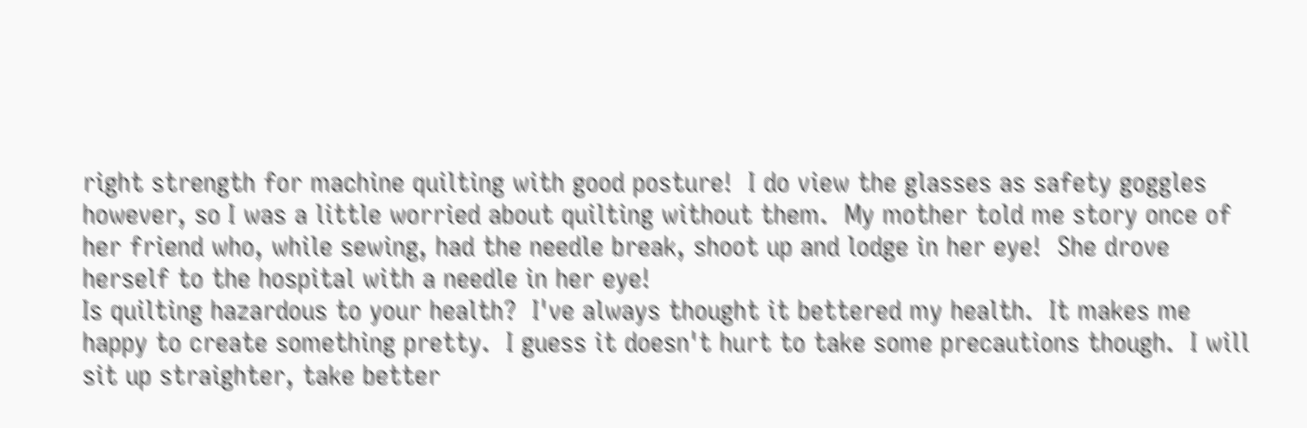right strength for machine quilting with good posture!  I do view the glasses as safety goggles however, so I was a little worried about quilting without them.  My mother told me story once of her friend who, while sewing, had the needle break, shoot up and lodge in her eye!  She drove herself to the hospital with a needle in her eye!
Is quilting hazardous to your health?  I've always thought it bettered my health.  It makes me happy to create something pretty.  I guess it doesn't hurt to take some precautions though.  I will sit up straighter, take better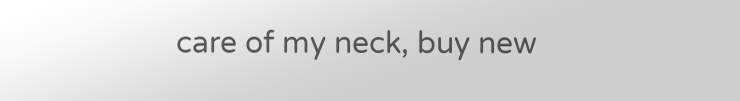care of my neck, buy new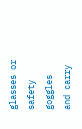glasses or safety goggles and carry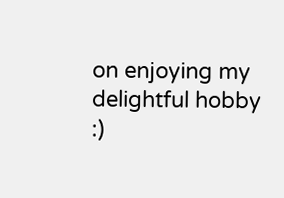on enjoying my delightful hobby :)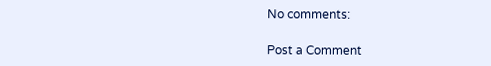No comments:

Post a Comment